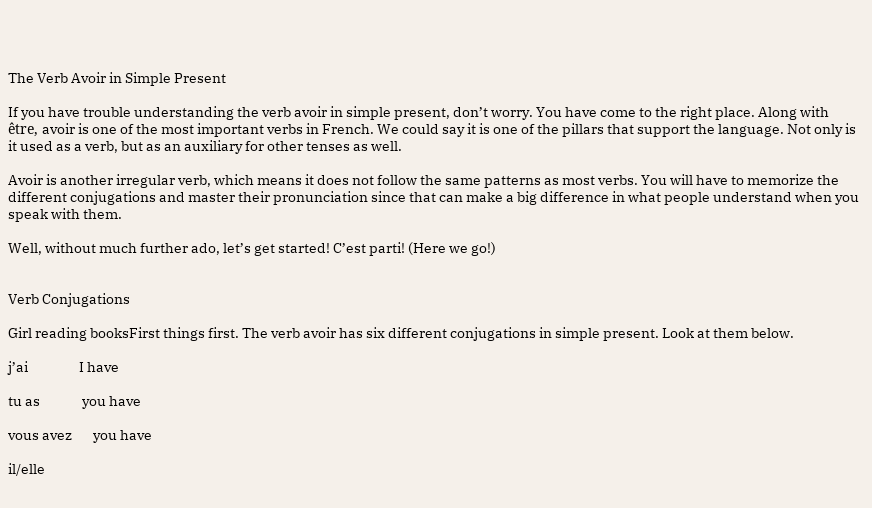The Verb Avoir in Simple Present

If you have trouble understanding the verb avoir in simple present, don’t worry. You have come to the right place. Along with être, avoir is one of the most important verbs in French. We could say it is one of the pillars that support the language. Not only is it used as a verb, but as an auxiliary for other tenses as well.

Avoir is another irregular verb, which means it does not follow the same patterns as most verbs. You will have to memorize the different conjugations and master their pronunciation since that can make a big difference in what people understand when you speak with them.

Well, without much further ado, let’s get started! C’est parti! (Here we go!)


Verb Conjugations

Girl reading booksFirst things first. The verb avoir has six different conjugations in simple present. Look at them below.

j’ai                 I have

tu as              you have

vous avez       you have

il/elle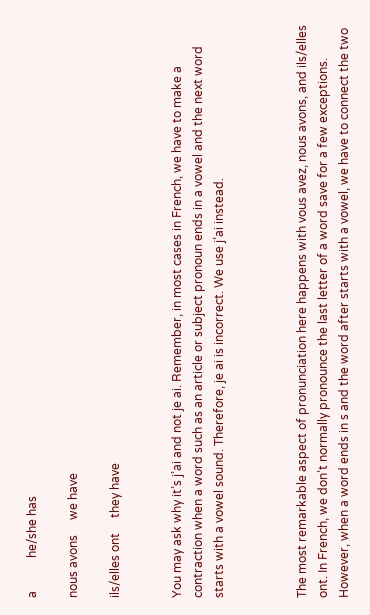a           he/she has

nous avons     we have

ils/elles ont     they have


You may ask why it’s j’ai and not je ai. Remember, in most cases in French, we have to make a contraction when a word such as an article or subject pronoun ends in a vowel and the next word starts with a vowel sound. Therefore, je ai is incorrect. We use j’ai instead.



The most remarkable aspect of pronunciation here happens with vous avez, nous avons, and ils/elles ont. In French, we don’t normally pronounce the last letter of a word save for a few exceptions. However, when a word ends in s and the word after starts with a vowel, we have to connect the two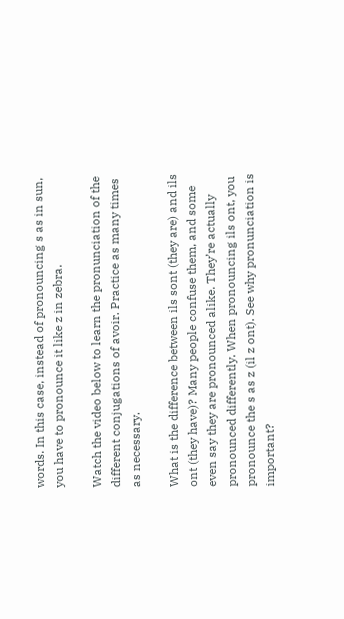words. In this case, instead of pronouncing s as in sun, you have to pronounce it like z in zebra.

Watch the video below to learn the pronunciation of the different conjugations of avoir. Practice as many times as necessary.

What is the difference between ils sont (they are) and ils ont (they have)? Many people confuse them, and some even say they are pronounced alike. They’re actually pronounced differently. When pronouncing ils ont, you pronounce the s as z (il z ont). See why pronunciation is important?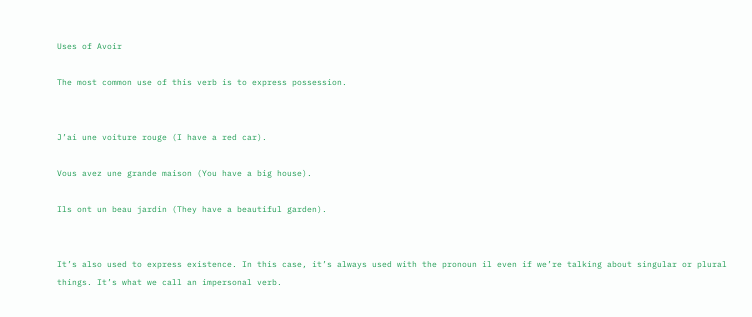Uses of Avoir

The most common use of this verb is to express possession.


J’ai une voiture rouge (I have a red car).

Vous avez une grande maison (You have a big house).

Ils ont un beau jardin (They have a beautiful garden).


It’s also used to express existence. In this case, it’s always used with the pronoun il even if we’re talking about singular or plural things. It’s what we call an impersonal verb.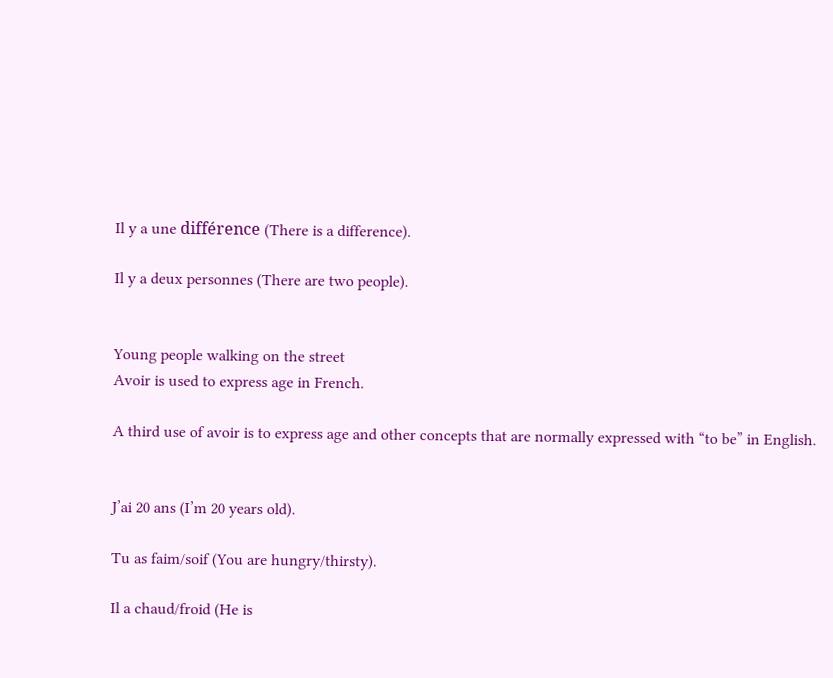Il y a une différence (There is a difference).

Il y a deux personnes (There are two people).


Young people walking on the street
Avoir is used to express age in French.

A third use of avoir is to express age and other concepts that are normally expressed with “to be” in English.


J’ai 20 ans (I’m 20 years old).

Tu as faim/soif (You are hungry/thirsty).

Il a chaud/froid (He is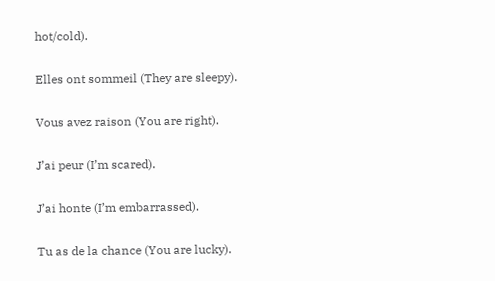hot/cold).

Elles ont sommeil (They are sleepy).

Vous avez raison (You are right).

J’ai peur (I’m scared).

J’ai honte (I’m embarrassed).

Tu as de la chance (You are lucky).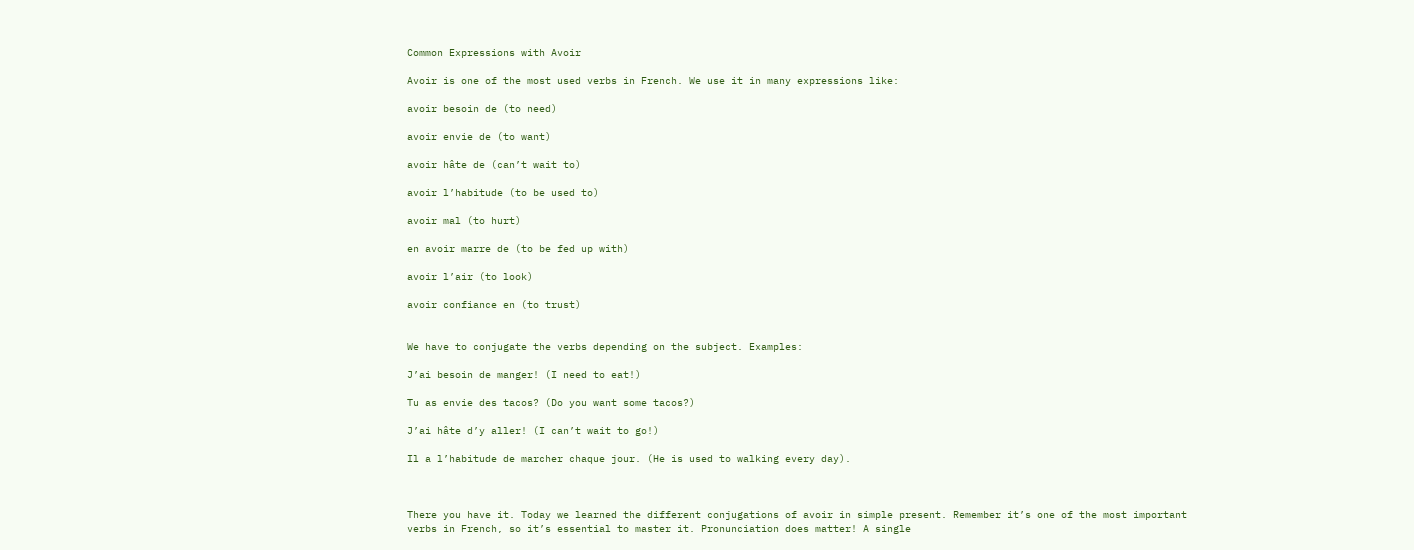Common Expressions with Avoir

Avoir is one of the most used verbs in French. We use it in many expressions like:

avoir besoin de (to need)

avoir envie de (to want)

avoir hâte de (can’t wait to)

avoir l’habitude (to be used to)

avoir mal (to hurt)

en avoir marre de (to be fed up with)

avoir l’air (to look)

avoir confiance en (to trust)


We have to conjugate the verbs depending on the subject. Examples:

J’ai besoin de manger! (I need to eat!)

Tu as envie des tacos? (Do you want some tacos?)

J’ai hâte d’y aller! (I can’t wait to go!)

Il a l’habitude de marcher chaque jour. (He is used to walking every day).



There you have it. Today we learned the different conjugations of avoir in simple present. Remember it’s one of the most important verbs in French, so it’s essential to master it. Pronunciation does matter! A single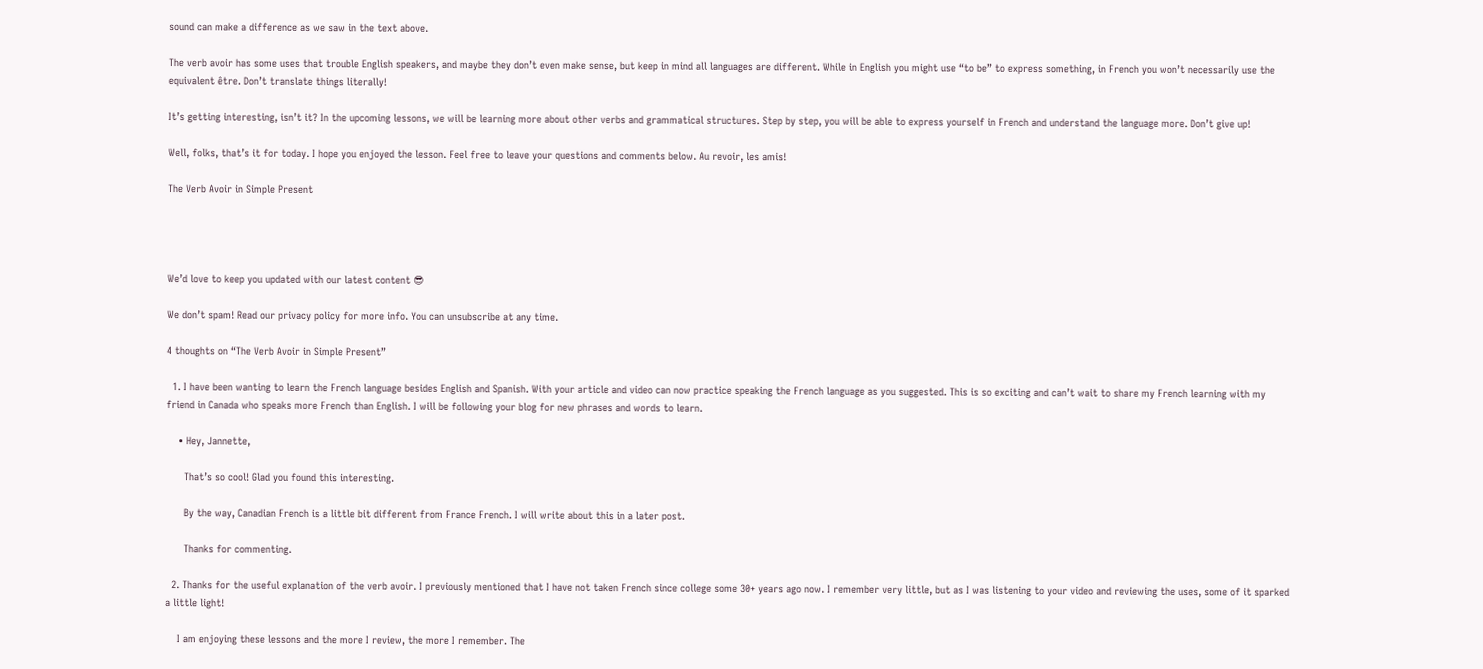sound can make a difference as we saw in the text above.

The verb avoir has some uses that trouble English speakers, and maybe they don’t even make sense, but keep in mind all languages are different. While in English you might use “to be” to express something, in French you won’t necessarily use the equivalent être. Don’t translate things literally!

It’s getting interesting, isn’t it? In the upcoming lessons, we will be learning more about other verbs and grammatical structures. Step by step, you will be able to express yourself in French and understand the language more. Don’t give up!

Well, folks, that’s it for today. I hope you enjoyed the lesson. Feel free to leave your questions and comments below. Au revoir, les amis!

The Verb Avoir in Simple Present




We’d love to keep you updated with our latest content 😎

We don’t spam! Read our privacy policy for more info. You can unsubscribe at any time.

4 thoughts on “The Verb Avoir in Simple Present”

  1. I have been wanting to learn the French language besides English and Spanish. With your article and video can now practice speaking the French language as you suggested. This is so exciting and can’t wait to share my French learning with my friend in Canada who speaks more French than English. I will be following your blog for new phrases and words to learn.

    • Hey, Jannette,

      That’s so cool! Glad you found this interesting.

      By the way, Canadian French is a little bit different from France French. I will write about this in a later post.

      Thanks for commenting.

  2. Thanks for the useful explanation of the verb avoir. I previously mentioned that I have not taken French since college some 30+ years ago now. I remember very little, but as I was listening to your video and reviewing the uses, some of it sparked a little light!

    I am enjoying these lessons and the more I review, the more I remember. The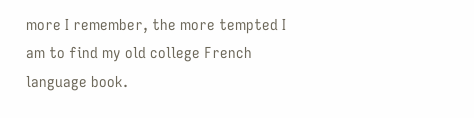more I remember, the more tempted I am to find my old college French language book.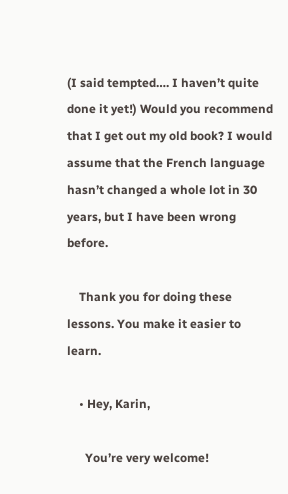(I said tempted…. I haven’t quite done it yet!) Would you recommend that I get out my old book? I would assume that the French language hasn’t changed a whole lot in 30 years, but I have been wrong before.

    Thank you for doing these lessons. You make it easier to learn.

    • Hey, Karin,

      You’re very welcome!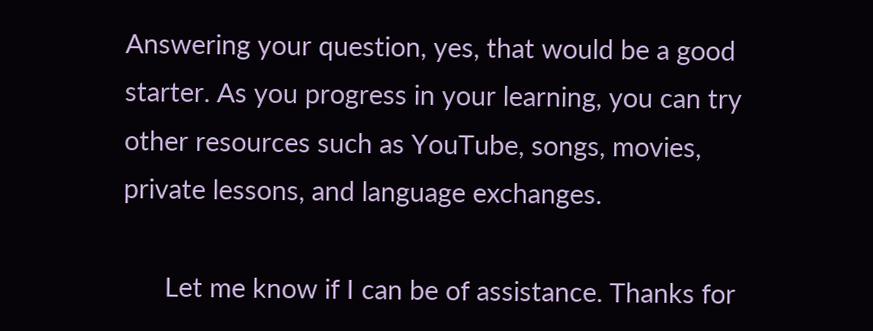Answering your question, yes, that would be a good starter. As you progress in your learning, you can try other resources such as YouTube, songs, movies, private lessons, and language exchanges.

      Let me know if I can be of assistance. Thanks for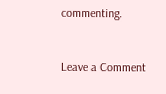commenting.


Leave a Comment